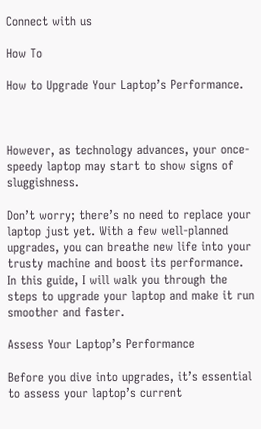Connect with us

How To

How to Upgrade Your Laptop’s Performance.



However, as technology advances, your once-speedy laptop may start to show signs of sluggishness.

Don’t worry; there’s no need to replace your laptop just yet. With a few well-planned upgrades, you can breathe new life into your trusty machine and boost its performance. In this guide, I will walk you through the steps to upgrade your laptop and make it run smoother and faster.

Assess Your Laptop’s Performance

Before you dive into upgrades, it’s essential to assess your laptop’s current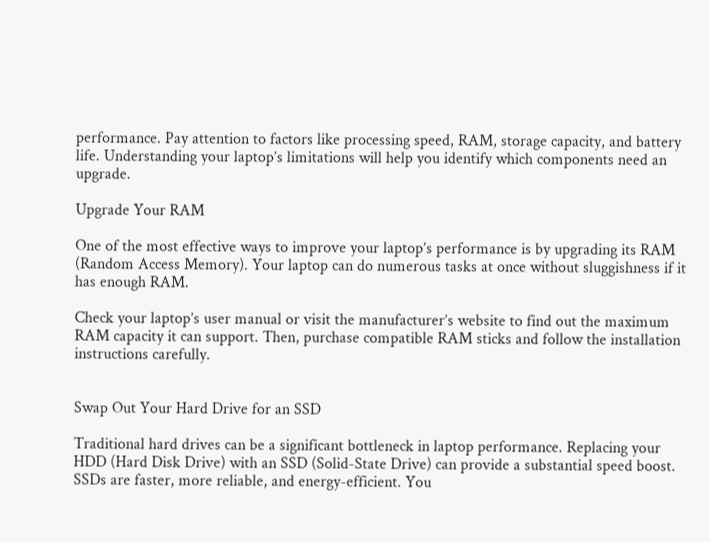performance. Pay attention to factors like processing speed, RAM, storage capacity, and battery life. Understanding your laptop’s limitations will help you identify which components need an upgrade.

Upgrade Your RAM

One of the most effective ways to improve your laptop’s performance is by upgrading its RAM (Random Access Memory). Your laptop can do numerous tasks at once without sluggishness if it has enough RAM.

Check your laptop’s user manual or visit the manufacturer’s website to find out the maximum RAM capacity it can support. Then, purchase compatible RAM sticks and follow the installation instructions carefully.


Swap Out Your Hard Drive for an SSD

Traditional hard drives can be a significant bottleneck in laptop performance. Replacing your HDD (Hard Disk Drive) with an SSD (Solid-State Drive) can provide a substantial speed boost. SSDs are faster, more reliable, and energy-efficient. You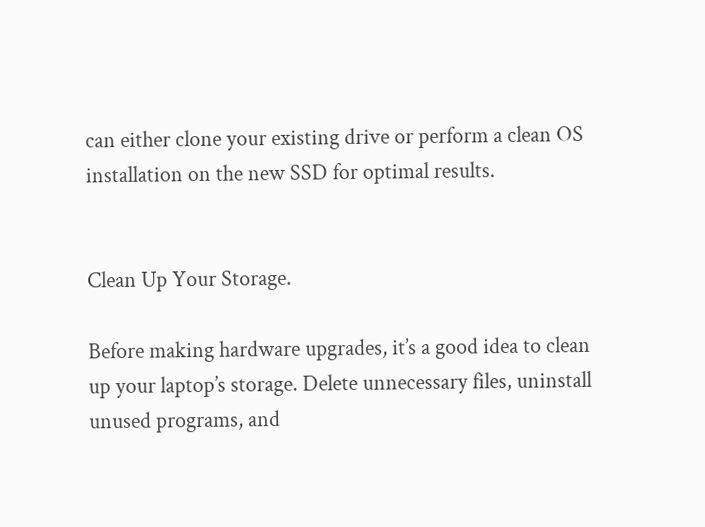can either clone your existing drive or perform a clean OS installation on the new SSD for optimal results.


Clean Up Your Storage.

Before making hardware upgrades, it’s a good idea to clean up your laptop’s storage. Delete unnecessary files, uninstall unused programs, and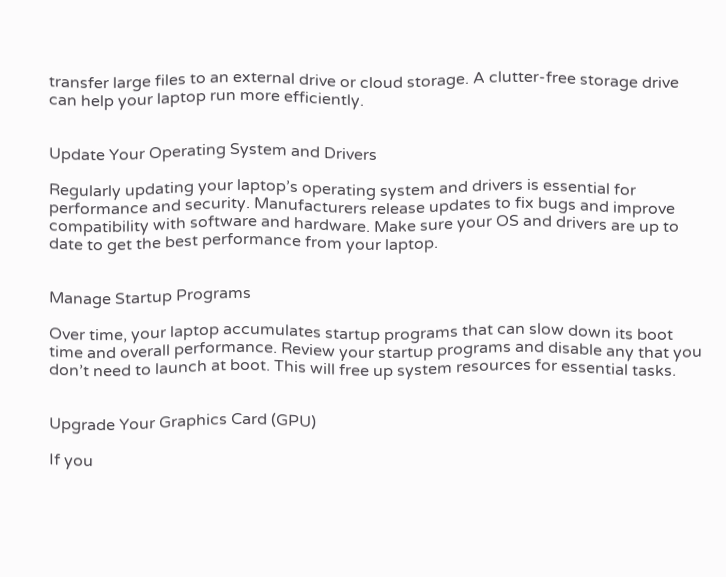transfer large files to an external drive or cloud storage. A clutter-free storage drive can help your laptop run more efficiently.


Update Your Operating System and Drivers

Regularly updating your laptop’s operating system and drivers is essential for performance and security. Manufacturers release updates to fix bugs and improve compatibility with software and hardware. Make sure your OS and drivers are up to date to get the best performance from your laptop.


Manage Startup Programs

Over time, your laptop accumulates startup programs that can slow down its boot time and overall performance. Review your startup programs and disable any that you don’t need to launch at boot. This will free up system resources for essential tasks.


Upgrade Your Graphics Card (GPU)

If you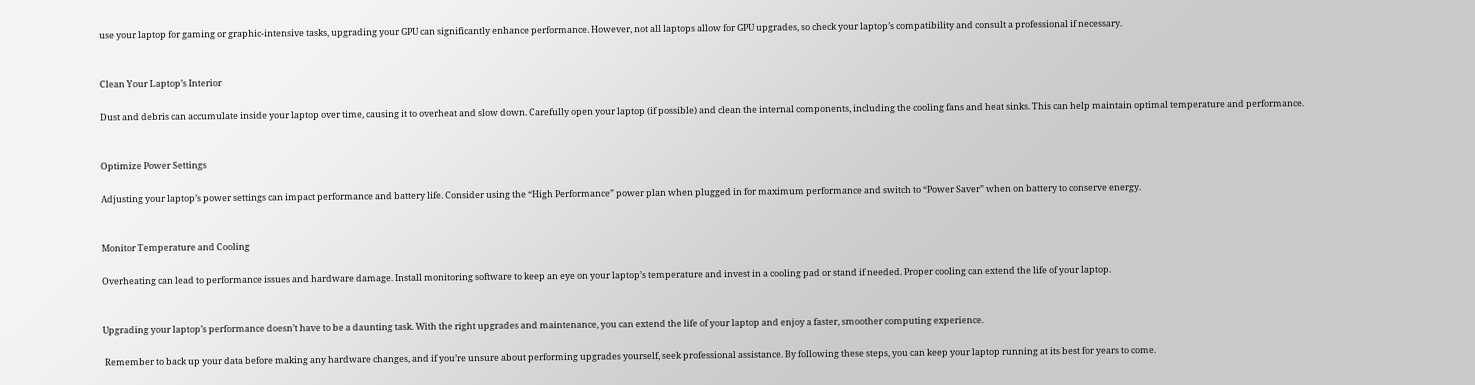use your laptop for gaming or graphic-intensive tasks, upgrading your GPU can significantly enhance performance. However, not all laptops allow for GPU upgrades, so check your laptop’s compatibility and consult a professional if necessary.


Clean Your Laptop’s Interior

Dust and debris can accumulate inside your laptop over time, causing it to overheat and slow down. Carefully open your laptop (if possible) and clean the internal components, including the cooling fans and heat sinks. This can help maintain optimal temperature and performance.


Optimize Power Settings

Adjusting your laptop’s power settings can impact performance and battery life. Consider using the “High Performance” power plan when plugged in for maximum performance and switch to “Power Saver” when on battery to conserve energy.


Monitor Temperature and Cooling

Overheating can lead to performance issues and hardware damage. Install monitoring software to keep an eye on your laptop’s temperature and invest in a cooling pad or stand if needed. Proper cooling can extend the life of your laptop.


Upgrading your laptop’s performance doesn’t have to be a daunting task. With the right upgrades and maintenance, you can extend the life of your laptop and enjoy a faster, smoother computing experience.

 Remember to back up your data before making any hardware changes, and if you’re unsure about performing upgrades yourself, seek professional assistance. By following these steps, you can keep your laptop running at its best for years to come.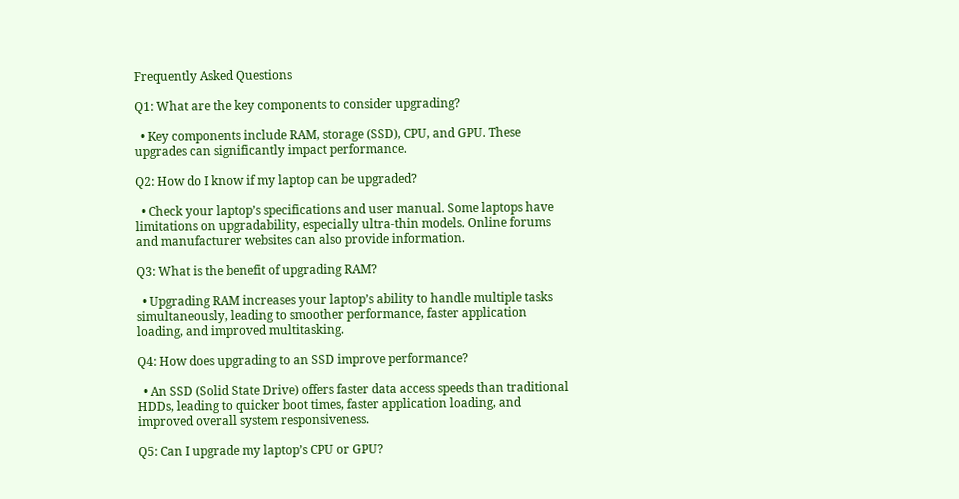Frequently Asked Questions

Q1: What are the key components to consider upgrading?

  • Key components include RAM, storage (SSD), CPU, and GPU. These upgrades can significantly impact performance.

Q2: How do I know if my laptop can be upgraded?

  • Check your laptop’s specifications and user manual. Some laptops have limitations on upgradability, especially ultra-thin models. Online forums and manufacturer websites can also provide information.

Q3: What is the benefit of upgrading RAM?

  • Upgrading RAM increases your laptop’s ability to handle multiple tasks simultaneously, leading to smoother performance, faster application loading, and improved multitasking.

Q4: How does upgrading to an SSD improve performance?

  • An SSD (Solid State Drive) offers faster data access speeds than traditional HDDs, leading to quicker boot times, faster application loading, and improved overall system responsiveness.

Q5: Can I upgrade my laptop’s CPU or GPU?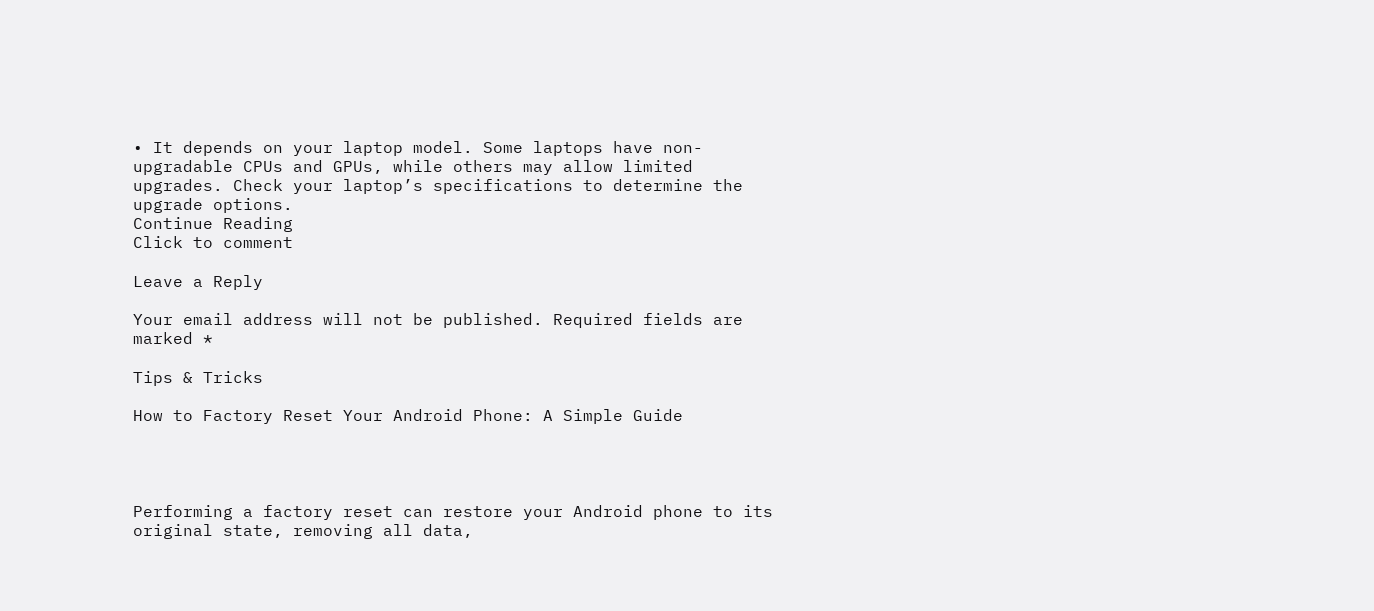• It depends on your laptop model. Some laptops have non-upgradable CPUs and GPUs, while others may allow limited upgrades. Check your laptop’s specifications to determine the upgrade options.
Continue Reading
Click to comment

Leave a Reply

Your email address will not be published. Required fields are marked *

Tips & Tricks

How to Factory Reset Your Android Phone: A Simple Guide




Performing a factory reset can restore your Android phone to its original state, removing all data,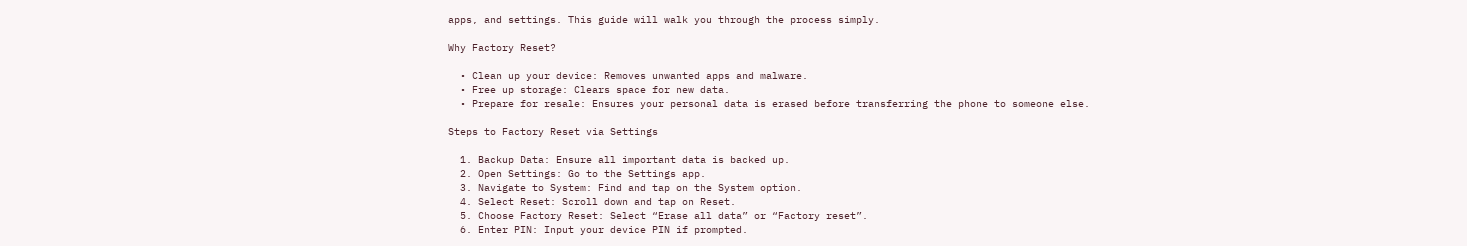apps, and settings. This guide will walk you through the process simply.

Why Factory Reset?

  • Clean up your device: Removes unwanted apps and malware.
  • Free up storage: Clears space for new data.
  • Prepare for resale: Ensures your personal data is erased before transferring the phone to someone else.

Steps to Factory Reset via Settings

  1. Backup Data: Ensure all important data is backed up.
  2. Open Settings: Go to the Settings app.
  3. Navigate to System: Find and tap on the System option.
  4. Select Reset: Scroll down and tap on Reset.
  5. Choose Factory Reset: Select “Erase all data” or “Factory reset”.
  6. Enter PIN: Input your device PIN if prompted.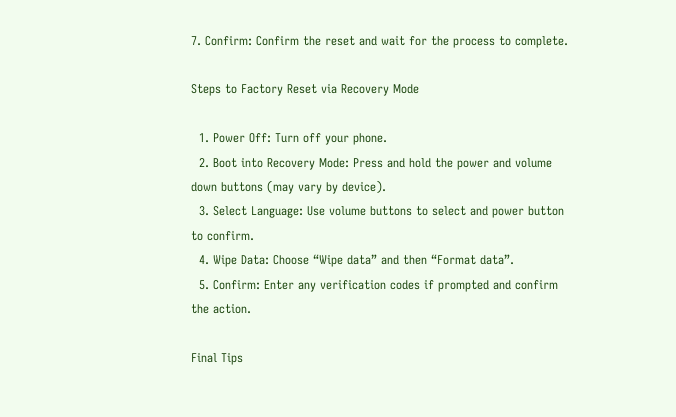7. Confirm: Confirm the reset and wait for the process to complete.

Steps to Factory Reset via Recovery Mode

  1. Power Off: Turn off your phone.
  2. Boot into Recovery Mode: Press and hold the power and volume down buttons (may vary by device).
  3. Select Language: Use volume buttons to select and power button to confirm.
  4. Wipe Data: Choose “Wipe data” and then “Format data”.
  5. Confirm: Enter any verification codes if prompted and confirm the action.

Final Tips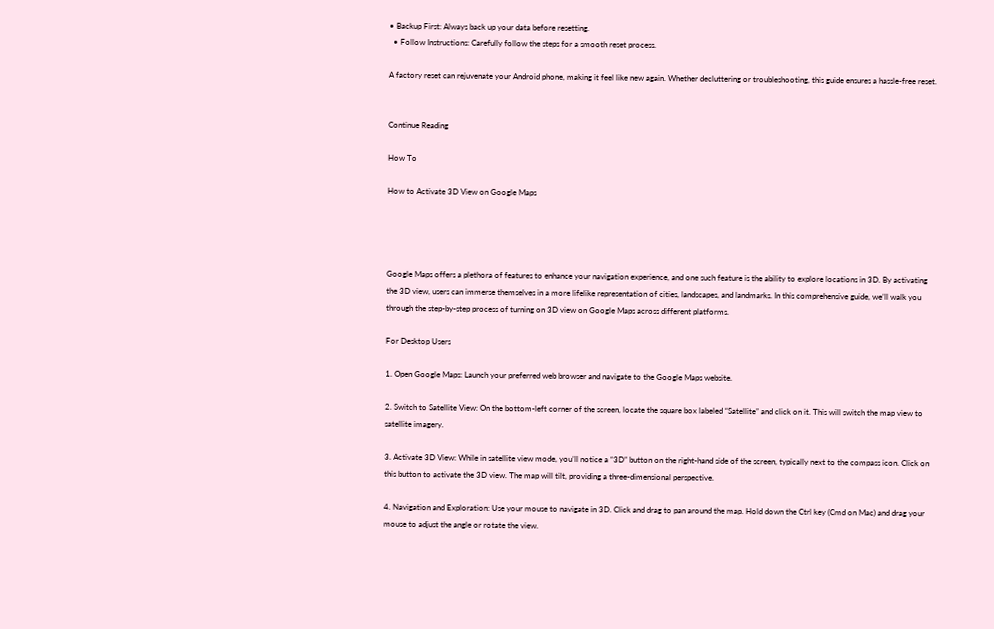• Backup First: Always back up your data before resetting.
  • Follow Instructions: Carefully follow the steps for a smooth reset process.

A factory reset can rejuvenate your Android phone, making it feel like new again. Whether decluttering or troubleshooting, this guide ensures a hassle-free reset.


Continue Reading

How To

How to Activate 3D View on Google Maps




Google Maps offers a plethora of features to enhance your navigation experience, and one such feature is the ability to explore locations in 3D. By activating the 3D view, users can immerse themselves in a more lifelike representation of cities, landscapes, and landmarks. In this comprehensive guide, we’ll walk you through the step-by-step process of turning on 3D view on Google Maps across different platforms.

For Desktop Users

1. Open Google Maps: Launch your preferred web browser and navigate to the Google Maps website.

2. Switch to Satellite View: On the bottom-left corner of the screen, locate the square box labeled “Satellite” and click on it. This will switch the map view to satellite imagery.

3. Activate 3D View: While in satellite view mode, you’ll notice a “3D” button on the right-hand side of the screen, typically next to the compass icon. Click on this button to activate the 3D view. The map will tilt, providing a three-dimensional perspective.

4. Navigation and Exploration: Use your mouse to navigate in 3D. Click and drag to pan around the map. Hold down the Ctrl key (Cmd on Mac) and drag your mouse to adjust the angle or rotate the view.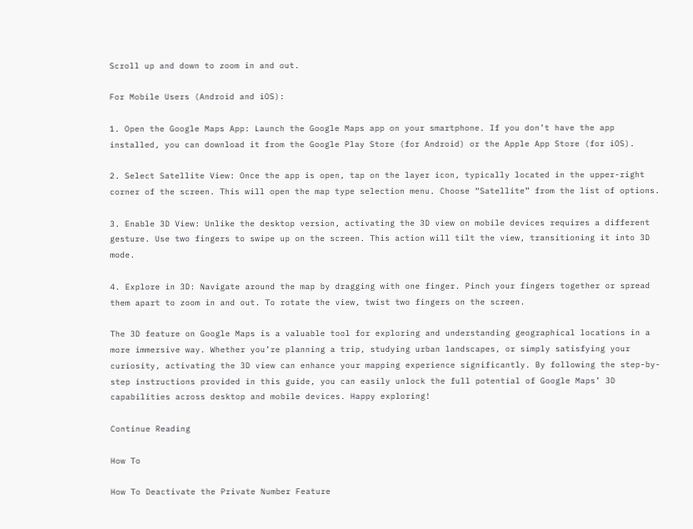Scroll up and down to zoom in and out.

For Mobile Users (Android and iOS):

1. Open the Google Maps App: Launch the Google Maps app on your smartphone. If you don’t have the app installed, you can download it from the Google Play Store (for Android) or the Apple App Store (for iOS).

2. Select Satellite View: Once the app is open, tap on the layer icon, typically located in the upper-right corner of the screen. This will open the map type selection menu. Choose “Satellite” from the list of options.

3. Enable 3D View: Unlike the desktop version, activating the 3D view on mobile devices requires a different gesture. Use two fingers to swipe up on the screen. This action will tilt the view, transitioning it into 3D mode.

4. Explore in 3D: Navigate around the map by dragging with one finger. Pinch your fingers together or spread them apart to zoom in and out. To rotate the view, twist two fingers on the screen.

The 3D feature on Google Maps is a valuable tool for exploring and understanding geographical locations in a more immersive way. Whether you’re planning a trip, studying urban landscapes, or simply satisfying your curiosity, activating the 3D view can enhance your mapping experience significantly. By following the step-by-step instructions provided in this guide, you can easily unlock the full potential of Google Maps’ 3D capabilities across desktop and mobile devices. Happy exploring!

Continue Reading

How To

How To Deactivate the Private Number Feature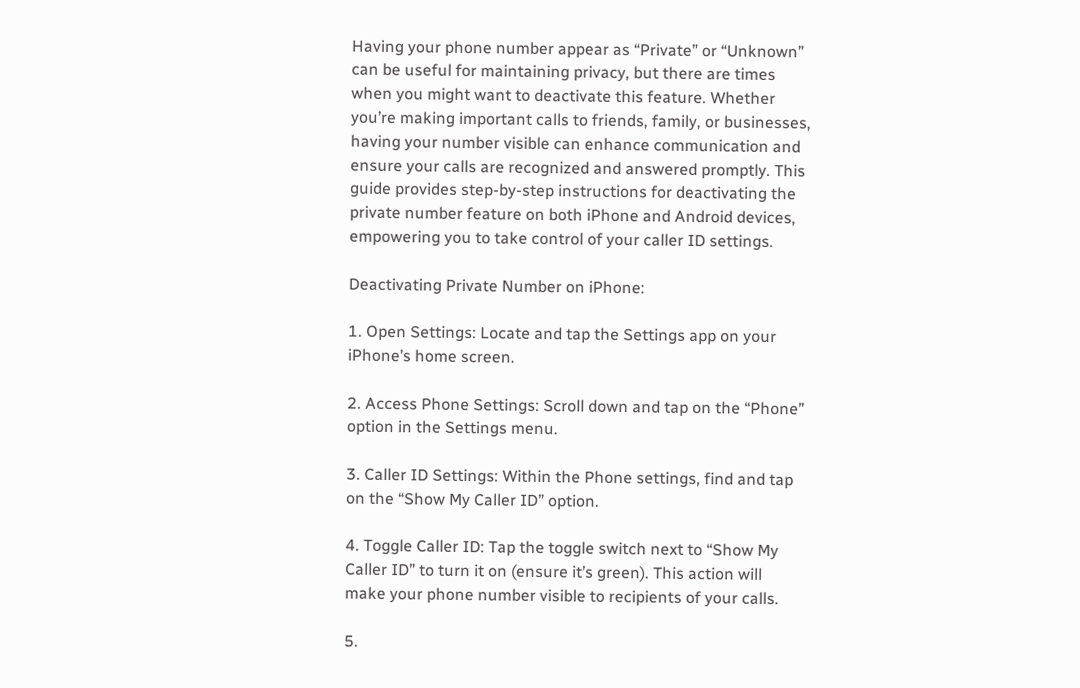Having your phone number appear as “Private” or “Unknown” can be useful for maintaining privacy, but there are times when you might want to deactivate this feature. Whether you’re making important calls to friends, family, or businesses, having your number visible can enhance communication and ensure your calls are recognized and answered promptly. This guide provides step-by-step instructions for deactivating the private number feature on both iPhone and Android devices, empowering you to take control of your caller ID settings.

Deactivating Private Number on iPhone:

1. Open Settings: Locate and tap the Settings app on your iPhone’s home screen.

2. Access Phone Settings: Scroll down and tap on the “Phone” option in the Settings menu.

3. Caller ID Settings: Within the Phone settings, find and tap on the “Show My Caller ID” option.

4. Toggle Caller ID: Tap the toggle switch next to “Show My Caller ID” to turn it on (ensure it’s green). This action will make your phone number visible to recipients of your calls.

5.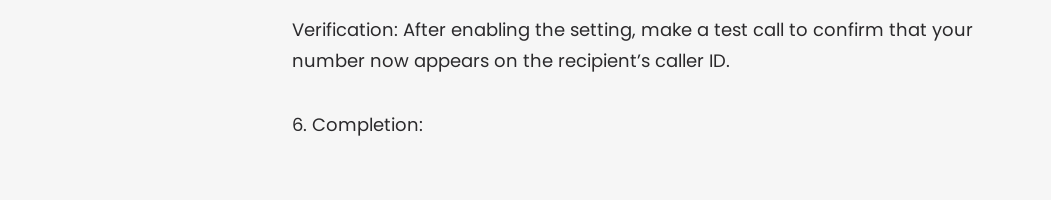Verification: After enabling the setting, make a test call to confirm that your number now appears on the recipient’s caller ID.

6. Completion: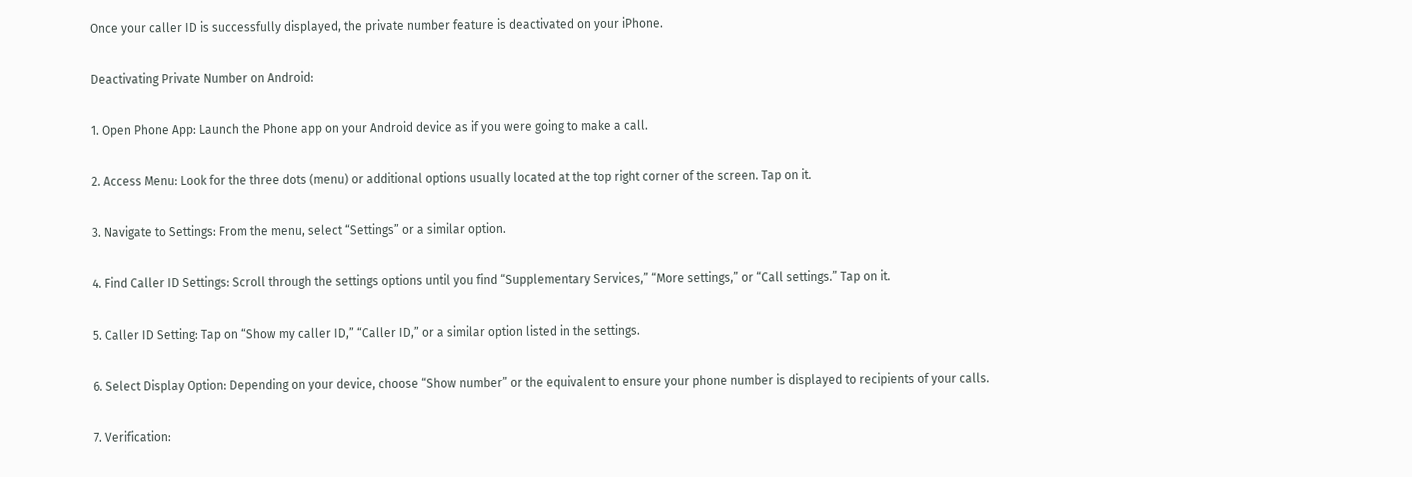Once your caller ID is successfully displayed, the private number feature is deactivated on your iPhone.

Deactivating Private Number on Android:

1. Open Phone App: Launch the Phone app on your Android device as if you were going to make a call.

2. Access Menu: Look for the three dots (menu) or additional options usually located at the top right corner of the screen. Tap on it.

3. Navigate to Settings: From the menu, select “Settings” or a similar option.

4. Find Caller ID Settings: Scroll through the settings options until you find “Supplementary Services,” “More settings,” or “Call settings.” Tap on it.

5. Caller ID Setting: Tap on “Show my caller ID,” “Caller ID,” or a similar option listed in the settings.

6. Select Display Option: Depending on your device, choose “Show number” or the equivalent to ensure your phone number is displayed to recipients of your calls.

7. Verification: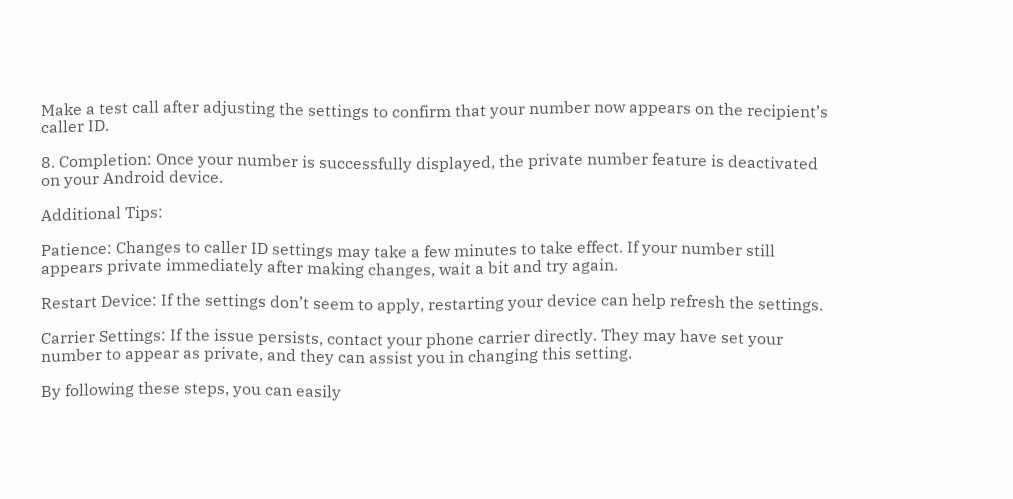Make a test call after adjusting the settings to confirm that your number now appears on the recipient’s caller ID.

8. Completion: Once your number is successfully displayed, the private number feature is deactivated on your Android device.

Additional Tips:

Patience: Changes to caller ID settings may take a few minutes to take effect. If your number still appears private immediately after making changes, wait a bit and try again.

Restart Device: If the settings don’t seem to apply, restarting your device can help refresh the settings.

Carrier Settings: If the issue persists, contact your phone carrier directly. They may have set your number to appear as private, and they can assist you in changing this setting.

By following these steps, you can easily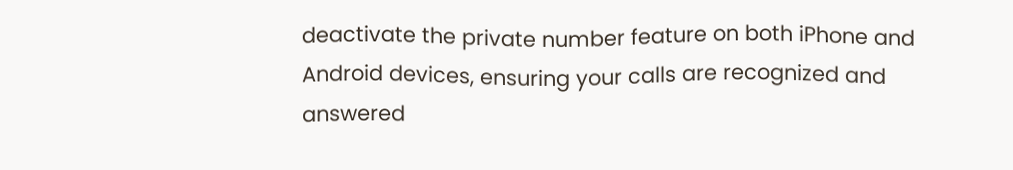deactivate the private number feature on both iPhone and Android devices, ensuring your calls are recognized and answered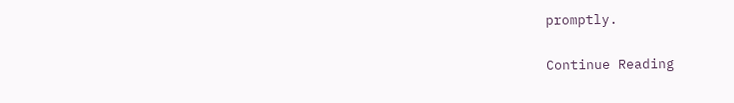promptly.

Continue Reading